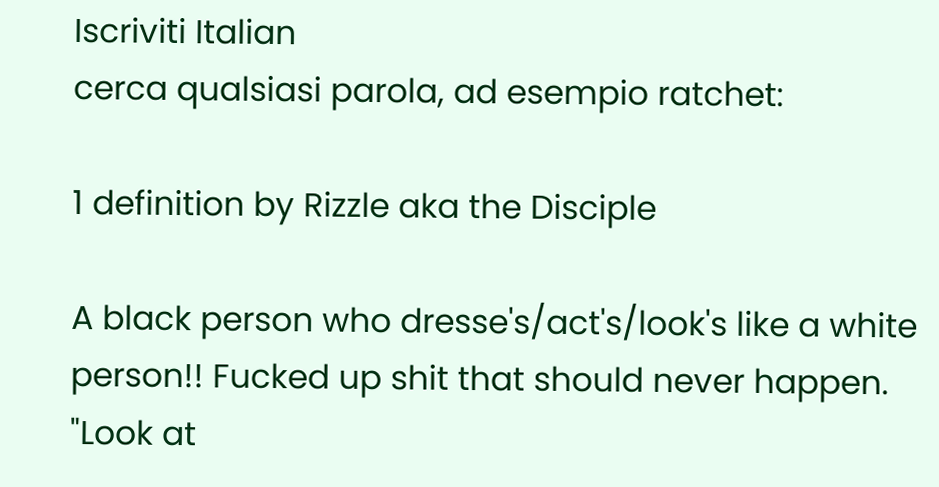Iscriviti Italian
cerca qualsiasi parola, ad esempio ratchet:

1 definition by Rizzle aka the Disciple

A black person who dresse's/act's/look's like a white person!! Fucked up shit that should never happen.
"Look at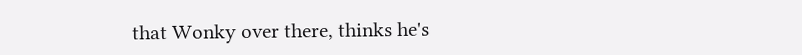that Wonky over there, thinks he's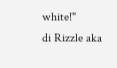white!"
di Rizzle aka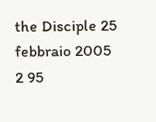the Disciple 25 febbraio 2005
2 95